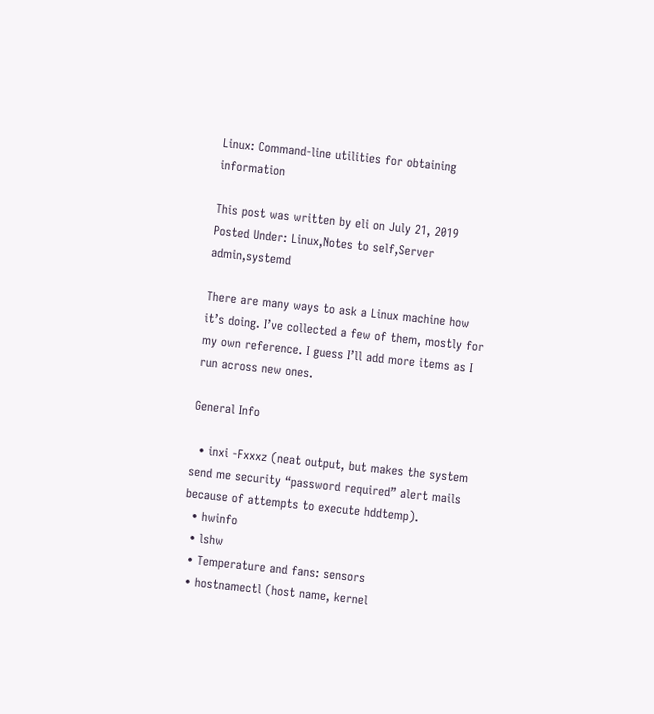Linux: Command-line utilities for obtaining information

This post was written by eli on July 21, 2019
Posted Under: Linux,Notes to self,Server admin,systemd

There are many ways to ask a Linux machine how it’s doing. I’ve collected a few of them, mostly for my own reference. I guess I’ll add more items as I run across new ones.

General Info

  • inxi -Fxxxz (neat output, but makes the system send me security “password required” alert mails because of attempts to execute hddtemp).
  • hwinfo
  • lshw
  • Temperature and fans: sensors
  • hostnamectl (host name, kernel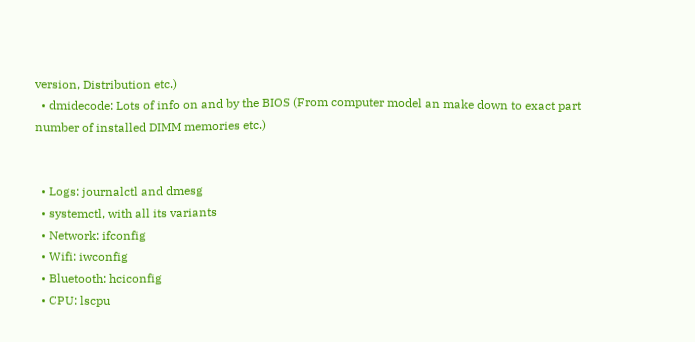version, Distribution etc.)
  • dmidecode: Lots of info on and by the BIOS (From computer model an make down to exact part number of installed DIMM memories etc.)


  • Logs: journalctl and dmesg
  • systemctl, with all its variants
  • Network: ifconfig
  • Wifi: iwconfig
  • Bluetooth: hciconfig
  • CPU: lscpu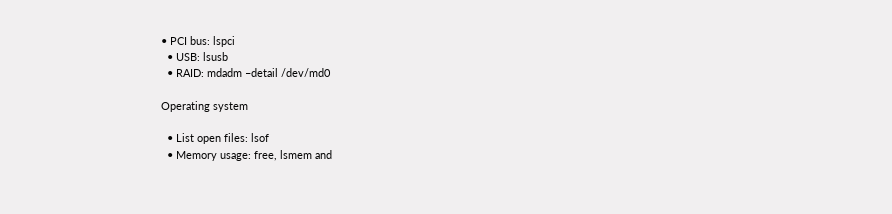• PCI bus: lspci
  • USB: lsusb
  • RAID: mdadm –detail /dev/md0

Operating system

  • List open files: lsof
  • Memory usage: free, lsmem and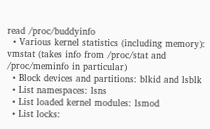read /proc/buddyinfo
  • Various kernel statistics (including memory): vmstat (takes info from /proc/stat and /proc/meminfo in particular)
  • Block devices and partitions: blkid and lsblk
  • List namespaces: lsns
  • List loaded kernel modules: lsmod
  • List locks: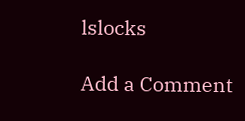lslocks

Add a Comment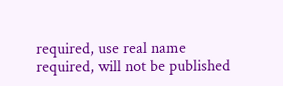required, use real name
required, will not be published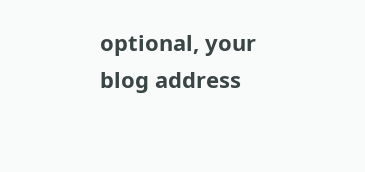optional, your blog address